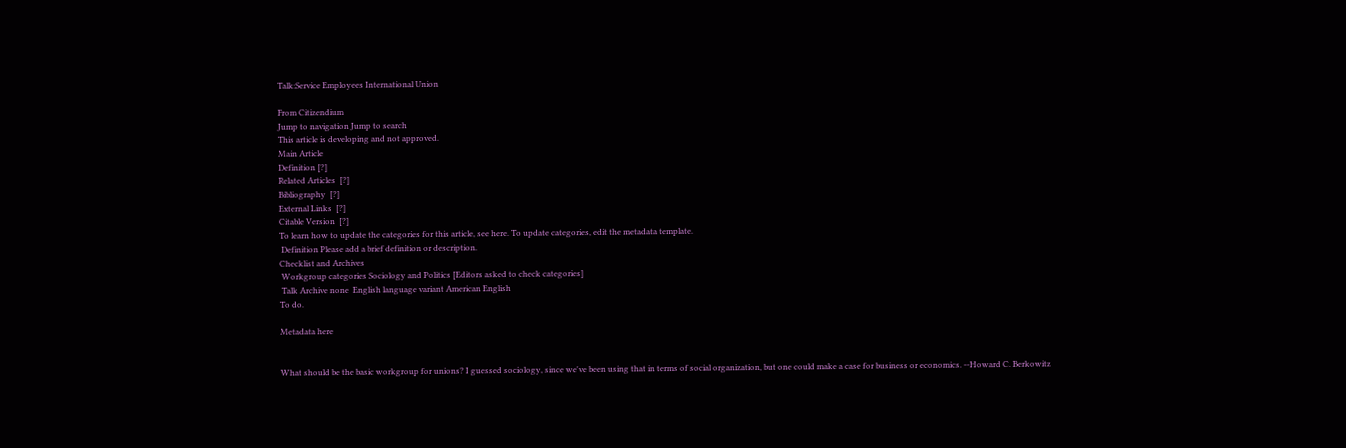Talk:Service Employees International Union

From Citizendium
Jump to navigation Jump to search
This article is developing and not approved.
Main Article
Definition [?]
Related Articles  [?]
Bibliography  [?]
External Links  [?]
Citable Version  [?]
To learn how to update the categories for this article, see here. To update categories, edit the metadata template.
 Definition Please add a brief definition or description.
Checklist and Archives
 Workgroup categories Sociology and Politics [Editors asked to check categories]
 Talk Archive none  English language variant American English
To do.

Metadata here


What should be the basic workgroup for unions? I guessed sociology, since we've been using that in terms of social organization, but one could make a case for business or economics. --Howard C. Berkowitz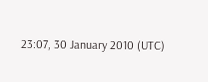23:07, 30 January 2010 (UTC)